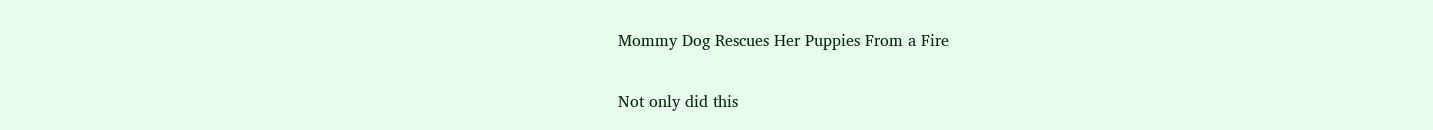Mommy Dog Rescues Her Puppies From a Fire

Not only did this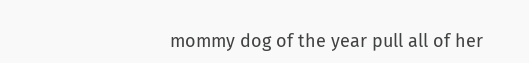mommy dog of the year pull all of her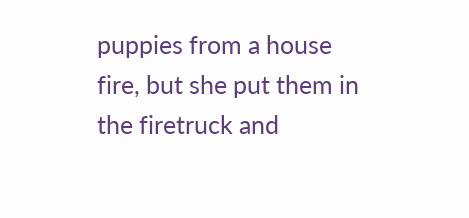puppies from a house fire, but she put them in the firetruck and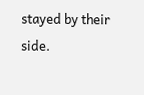stayed by their side.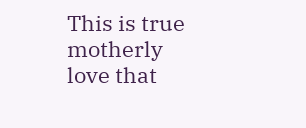This is true motherly love that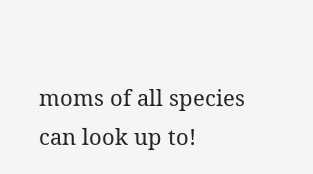moms of all species can look up to!